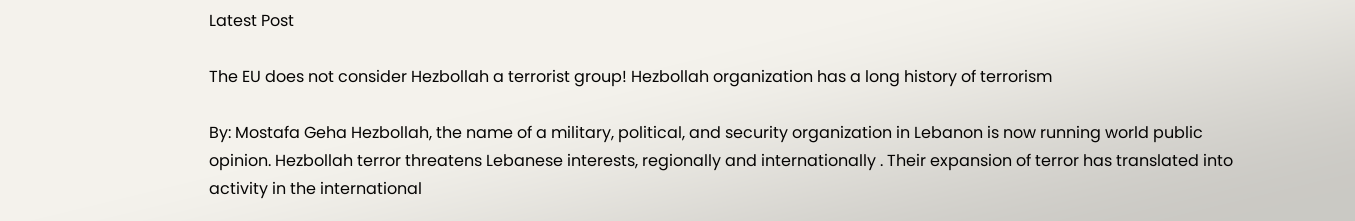Latest Post

The EU does not consider Hezbollah a terrorist group! Hezbollah organization has a long history of terrorism

By: Mostafa Geha Hezbollah, the name of a military, political, and security organization in Lebanon is now running world public opinion. Hezbollah terror threatens Lebanese interests, regionally and internationally . Their expansion of terror has translated into activity in the international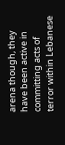arena though, they have been active in committing acts of terror within Lebanese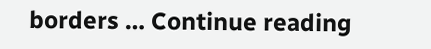borders … Continue reading